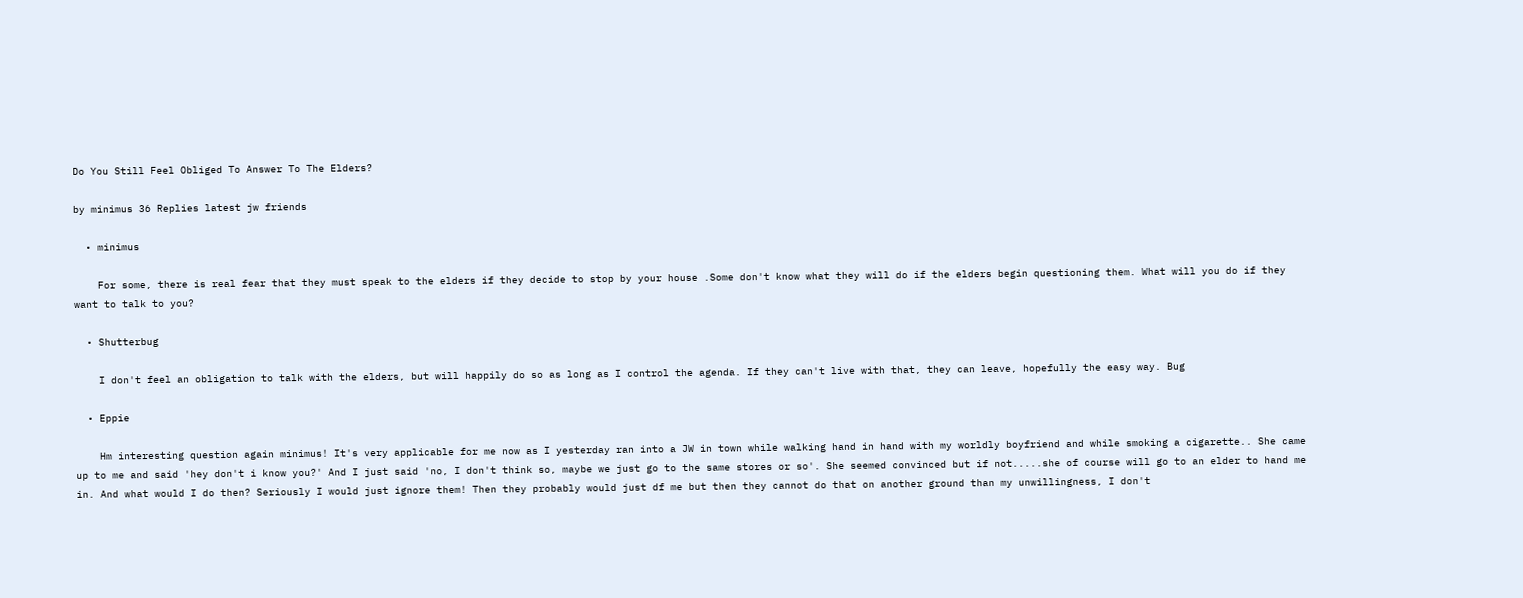Do You Still Feel Obliged To Answer To The Elders?

by minimus 36 Replies latest jw friends

  • minimus

    For some, there is real fear that they must speak to the elders if they decide to stop by your house .Some don't know what they will do if the elders begin questioning them. What will you do if they want to talk to you?

  • Shutterbug

    I don't feel an obligation to talk with the elders, but will happily do so as long as I control the agenda. If they can't live with that, they can leave, hopefully the easy way. Bug

  • Eppie

    Hm interesting question again minimus! It's very applicable for me now as I yesterday ran into a JW in town while walking hand in hand with my worldly boyfriend and while smoking a cigarette.. She came up to me and said 'hey don't i know you?' And I just said 'no, I don't think so, maybe we just go to the same stores or so'. She seemed convinced but if not.....she of course will go to an elder to hand me in. And what would I do then? Seriously I would just ignore them! Then they probably would just df me but then they cannot do that on another ground than my unwillingness, I don't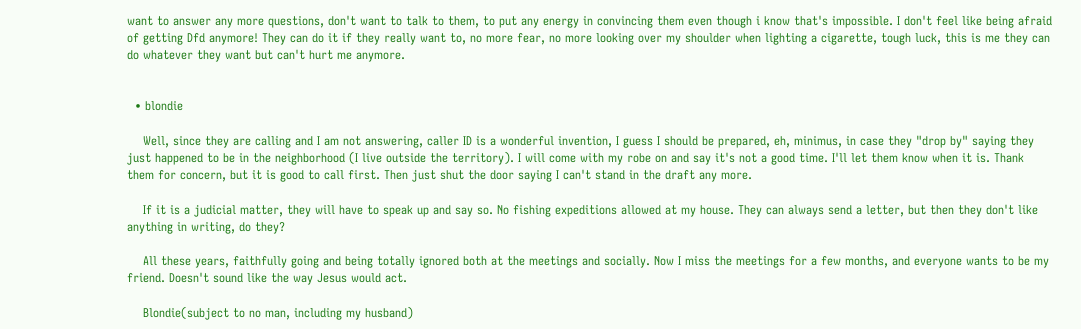want to answer any more questions, don't want to talk to them, to put any energy in convincing them even though i know that's impossible. I don't feel like being afraid of getting Dfd anymore! They can do it if they really want to, no more fear, no more looking over my shoulder when lighting a cigarette, tough luck, this is me they can do whatever they want but can't hurt me anymore.


  • blondie

    Well, since they are calling and I am not answering, caller ID is a wonderful invention, I guess I should be prepared, eh, minimus, in case they "drop by" saying they just happened to be in the neighborhood (I live outside the territory). I will come with my robe on and say it's not a good time. I'll let them know when it is. Thank them for concern, but it is good to call first. Then just shut the door saying I can't stand in the draft any more.

    If it is a judicial matter, they will have to speak up and say so. No fishing expeditions allowed at my house. They can always send a letter, but then they don't like anything in writing, do they?

    All these years, faithfully going and being totally ignored both at the meetings and socially. Now I miss the meetings for a few months, and everyone wants to be my friend. Doesn't sound like the way Jesus would act.

    Blondie(subject to no man, including my husband)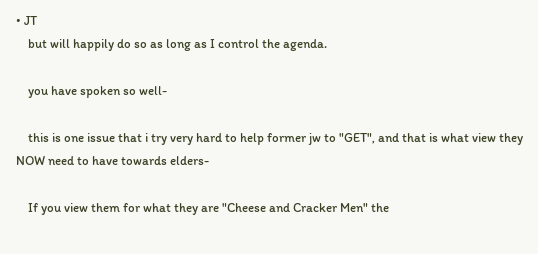• JT
    but will happily do so as long as I control the agenda.

    you have spoken so well-

    this is one issue that i try very hard to help former jw to "GET", and that is what view they NOW need to have towards elders-

    If you view them for what they are "Cheese and Cracker Men" the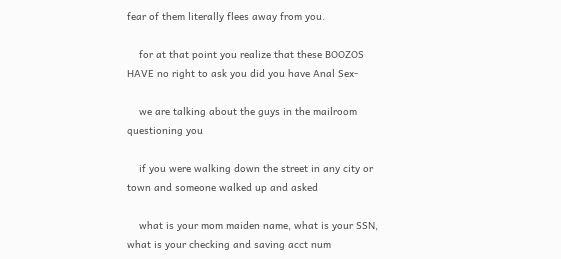fear of them literally flees away from you.

    for at that point you realize that these BOOZOS HAVE no right to ask you did you have Anal Sex-

    we are talking about the guys in the mailroom questioning you

    if you were walking down the street in any city or town and someone walked up and asked

    what is your mom maiden name, what is your SSN, what is your checking and saving acct num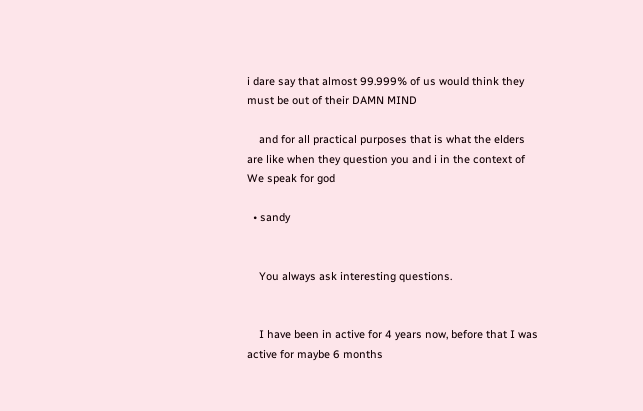i dare say that almost 99.999% of us would think they must be out of their DAMN MIND

    and for all practical purposes that is what the elders are like when they question you and i in the context of We speak for god

  • sandy


    You always ask interesting questions.


    I have been in active for 4 years now, before that I was active for maybe 6 months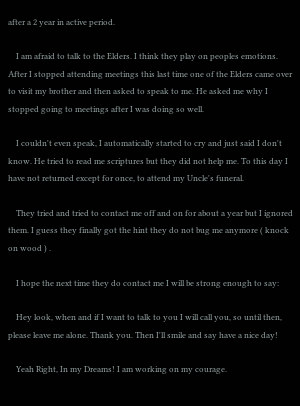after a 2 year in active period.

    I am afraid to talk to the Elders. I think they play on peoples emotions. After I stopped attending meetings this last time one of the Elders came over to visit my brother and then asked to speak to me. He asked me why I stopped going to meetings after I was doing so well.

    I couldn't even speak, I automatically started to cry and just said I don't know. He tried to read me scriptures but they did not help me. To this day I have not returned except for once, to attend my Uncle's funeral.

    They tried and tried to contact me off and on for about a year but I ignored them. I guess they finally got the hint they do not bug me anymore ( knock on wood ) .

    I hope the next time they do contact me I will be strong enough to say:

    Hey look, when and if I want to talk to you I will call you, so until then, please leave me alone. Thank you. Then I'll smile and say have a nice day!

    Yeah Right, In my Dreams! I am working on my courage.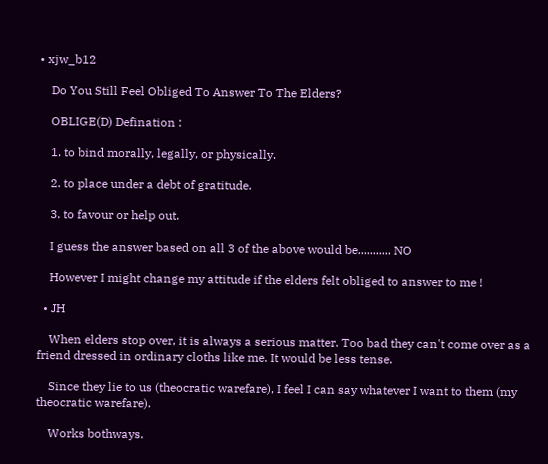• xjw_b12

    Do You Still Feel Obliged To Answer To The Elders?

    OBLIGE(D) Defination :

    1. to bind morally, legally, or physically.

    2. to place under a debt of gratitude.

    3. to favour or help out.

    I guess the answer based on all 3 of the above would be........... NO

    However I might change my attitude if the elders felt obliged to answer to me !

  • JH

    When elders stop over, it is always a serious matter. Too bad they can't come over as a friend dressed in ordinary cloths like me. It would be less tense.

    Since they lie to us (theocratic warefare), I feel I can say whatever I want to them (my theocratic warefare).

    Works bothways.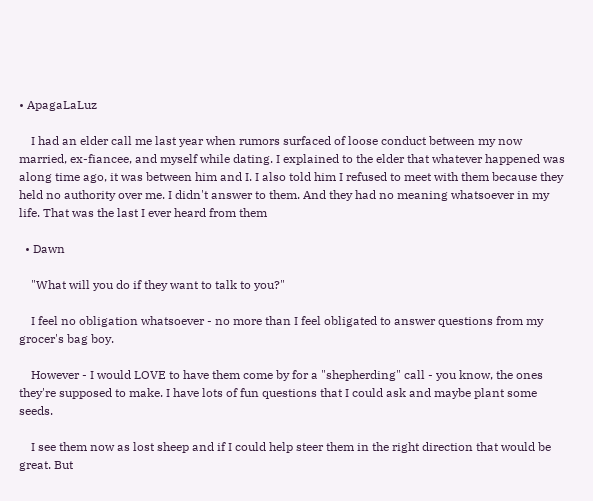• ApagaLaLuz

    I had an elder call me last year when rumors surfaced of loose conduct between my now married, ex-fiancee, and myself while dating. I explained to the elder that whatever happened was along time ago, it was between him and I. I also told him I refused to meet with them because they held no authority over me. I didn't answer to them. And they had no meaning whatsoever in my life. That was the last I ever heard from them

  • Dawn

    "What will you do if they want to talk to you?"

    I feel no obligation whatsoever - no more than I feel obligated to answer questions from my grocer's bag boy.

    However - I would LOVE to have them come by for a "shepherding" call - you know, the ones they're supposed to make. I have lots of fun questions that I could ask and maybe plant some seeds.

    I see them now as lost sheep and if I could help steer them in the right direction that would be great. But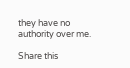they have no authority over me.

Share this